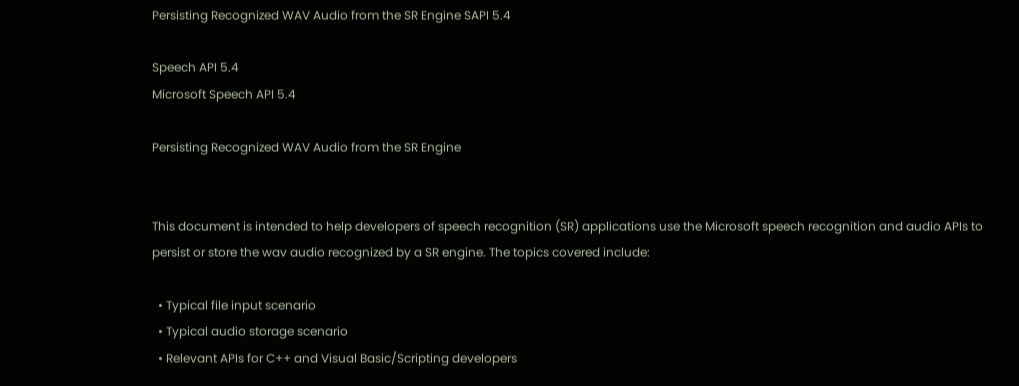Persisting Recognized WAV Audio from the SR Engine SAPI 5.4

Speech API 5.4
Microsoft Speech API 5.4

Persisting Recognized WAV Audio from the SR Engine


This document is intended to help developers of speech recognition (SR) applications use the Microsoft speech recognition and audio APIs to persist or store the wav audio recognized by a SR engine. The topics covered include:

  • Typical file input scenario
  • Typical audio storage scenario
  • Relevant APIs for C++ and Visual Basic/Scripting developers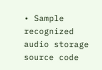• Sample recognized audio storage source code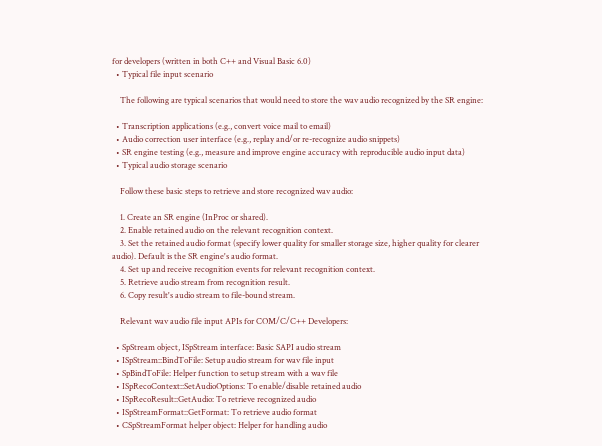for developers (written in both C++ and Visual Basic 6.0)
  • Typical file input scenario

    The following are typical scenarios that would need to store the wav audio recognized by the SR engine:

  • Transcription applications (e.g., convert voice mail to email)
  • Audio correction user interface (e.g., replay and/or re-recognize audio snippets)
  • SR engine testing (e.g., measure and improve engine accuracy with reproducible audio input data)
  • Typical audio storage scenario

    Follow these basic steps to retrieve and store recognized wav audio:

    1. Create an SR engine (InProc or shared).
    2. Enable retained audio on the relevant recognition context.
    3. Set the retained audio format (specify lower quality for smaller storage size, higher quality for clearer audio). Default is the SR engine's audio format.
    4. Set up and receive recognition events for relevant recognition context.
    5. Retrieve audio stream from recognition result.
    6. Copy result's audio stream to file-bound stream.

    Relevant wav audio file input APIs for COM/C/C++ Developers:

  • SpStream object, ISpStream interface: Basic SAPI audio stream
  • ISpStream::BindToFile: Setup audio stream for wav file input
  • SpBindToFile: Helper function to setup stream with a wav file
  • ISpRecoContext::SetAudioOptions: To enable/disable retained audio
  • ISpRecoResult::GetAudio: To retrieve recognized audio
  • ISpStreamFormat::GetFormat: To retrieve audio format
  • CSpStreamFormat helper object: Helper for handling audio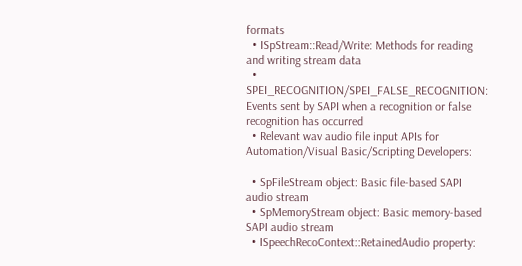formats
  • ISpStream::Read/Write: Methods for reading and writing stream data
  • SPEI_RECOGNITION/SPEI_FALSE_RECOGNITION: Events sent by SAPI when a recognition or false recognition has occurred
  • Relevant wav audio file input APIs for Automation/Visual Basic/Scripting Developers:

  • SpFileStream object: Basic file-based SAPI audio stream
  • SpMemoryStream object: Basic memory-based SAPI audio stream
  • ISpeechRecoContext::RetainedAudio property: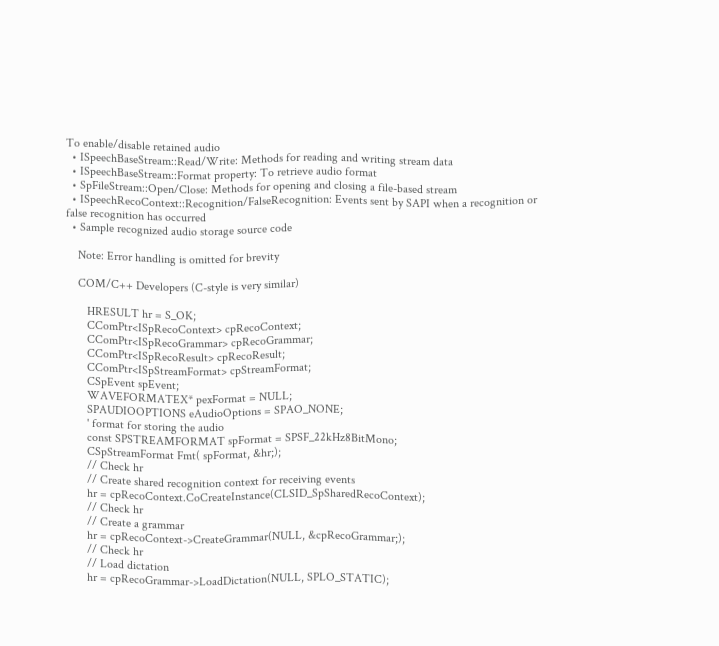To enable/disable retained audio
  • ISpeechBaseStream::Read/Write: Methods for reading and writing stream data
  • ISpeechBaseStream::Format property: To retrieve audio format
  • SpFileStream::Open/Close: Methods for opening and closing a file-based stream
  • ISpeechRecoContext::Recognition/FalseRecognition: Events sent by SAPI when a recognition or false recognition has occurred
  • Sample recognized audio storage source code

    Note: Error handling is omitted for brevity

    COM/C++ Developers (C-style is very similar)

       HRESULT hr = S_OK;
       CComPtr<ISpRecoContext> cpRecoContext;
       CComPtr<ISpRecoGrammar> cpRecoGrammar;
       CComPtr<ISpRecoResult> cpRecoResult;
       CComPtr<ISpStreamFormat> cpStreamFormat;
       CSpEvent spEvent;
       WAVEFORMATEX* pexFormat = NULL;
       SPAUDIOOPTIONS eAudioOptions = SPAO_NONE;
       ' format for storing the audio
       const SPSTREAMFORMAT spFormat = SPSF_22kHz8BitMono;
       CSpStreamFormat Fmt( spFormat, &hr;);
       // Check hr
       // Create shared recognition context for receiving events
       hr = cpRecoContext.CoCreateInstance(CLSID_SpSharedRecoContext);
       // Check hr
       // Create a grammar
       hr = cpRecoContext->CreateGrammar(NULL, &cpRecoGrammar;);
       // Check hr
       // Load dictation
       hr = cpRecoGrammar->LoadDictation(NULL, SPLO_STATIC);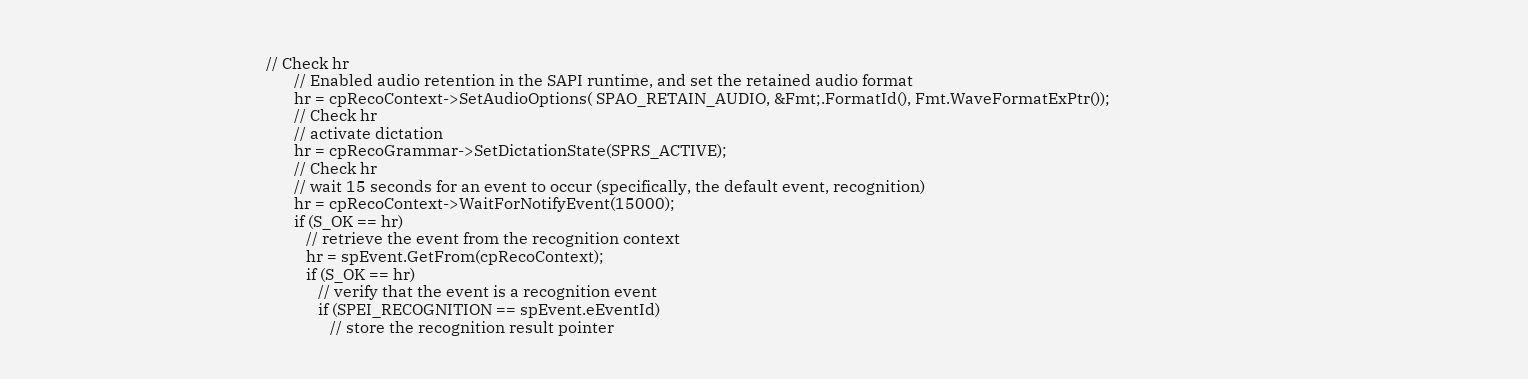// Check hr
       // Enabled audio retention in the SAPI runtime, and set the retained audio format
       hr = cpRecoContext->SetAudioOptions( SPAO_RETAIN_AUDIO, &Fmt;.FormatId(), Fmt.WaveFormatExPtr());
       // Check hr
       // activate dictation
       hr = cpRecoGrammar->SetDictationState(SPRS_ACTIVE);
       // Check hr
       // wait 15 seconds for an event to occur (specifically, the default event, recognition)
       hr = cpRecoContext->WaitForNotifyEvent(15000);
       if (S_OK == hr)
          // retrieve the event from the recognition context
          hr = spEvent.GetFrom(cpRecoContext);
          if (S_OK == hr)
             // verify that the event is a recognition event
             if (SPEI_RECOGNITION == spEvent.eEventId)
                // store the recognition result pointer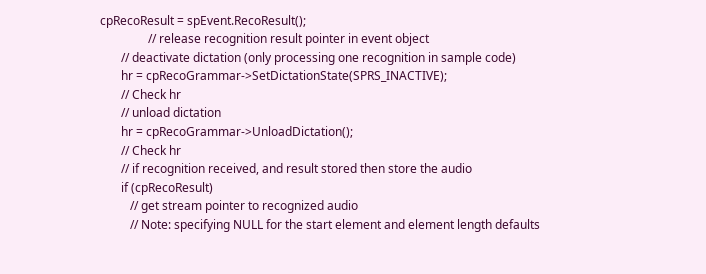cpRecoResult = spEvent.RecoResult();
                // release recognition result pointer in event object
       // deactivate dictation (only processing one recognition in sample code)
       hr = cpRecoGrammar->SetDictationState(SPRS_INACTIVE);
       // Check hr
       // unload dictation
       hr = cpRecoGrammar->UnloadDictation();
       // Check hr
       // if recognition received, and result stored then store the audio
       if (cpRecoResult)
          // get stream pointer to recognized audio
          // Note: specifying NULL for the start element and element length defaults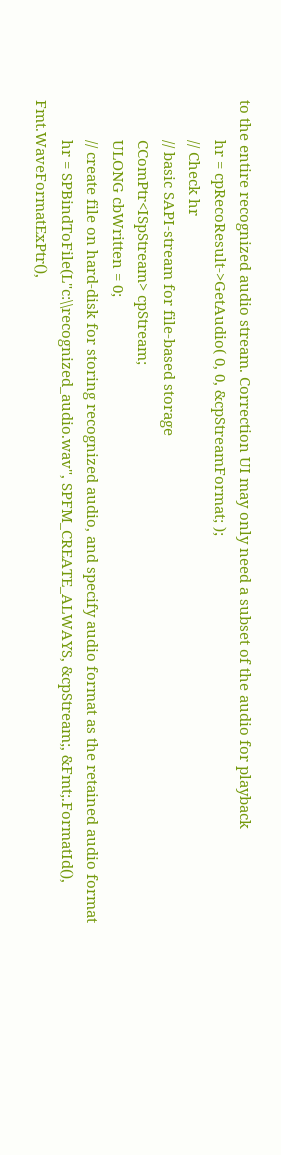to the entire recognized audio stream. Correction UI may only need a subset of the audio for playback
          hr = cpRecoResult->GetAudio( 0, 0, &cpStreamFormat; );
          // Check hr
          // basic SAPI-stream for file-based storage
          CComPtr<ISpStream> cpStream;
          ULONG cbWritten = 0;
          // create file on hard-disk for storing recognized audio, and specify audio format as the retained audio format
          hr = SPBindToFile(L"c:\\recognized_audio.wav", SPFM_CREATE_ALWAYS, &cpStream;, &Fmt;.FormatId(), Fmt.WaveFormatExPtr(),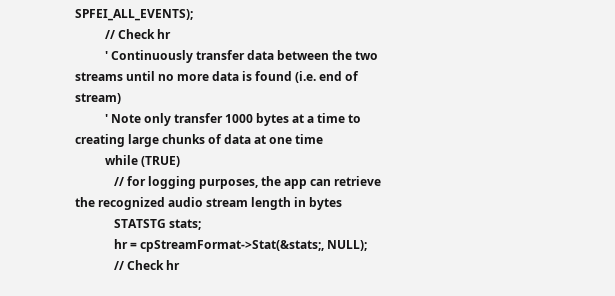SPFEI_ALL_EVENTS);
          // Check hr
          ' Continuously transfer data between the two streams until no more data is found (i.e. end of stream)
          ' Note only transfer 1000 bytes at a time to creating large chunks of data at one time
          while (TRUE)
             // for logging purposes, the app can retrieve the recognized audio stream length in bytes
             STATSTG stats;
             hr = cpStreamFormat->Stat(&stats;, NULL);
             // Check hr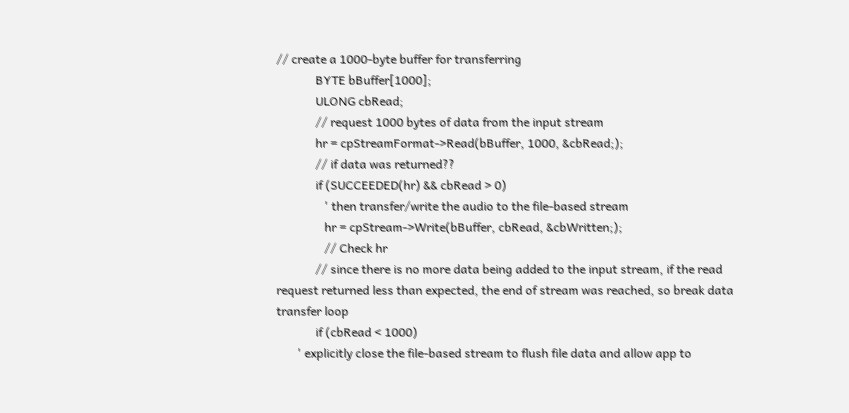// create a 1000-byte buffer for transferring
             BYTE bBuffer[1000];
             ULONG cbRead;
             // request 1000 bytes of data from the input stream
             hr = cpStreamFormat->Read(bBuffer, 1000, &cbRead;);
             // if data was returned??
             if (SUCCEEDED(hr) && cbRead > 0)
                ' then transfer/write the audio to the file-based stream
                hr = cpStream->Write(bBuffer, cbRead, &cbWritten;);
                // Check hr
             // since there is no more data being added to the input stream, if the read request returned less than expected, the end of stream was reached, so break data transfer loop
             if (cbRead < 1000)
       ' explicitly close the file-based stream to flush file data and allow app to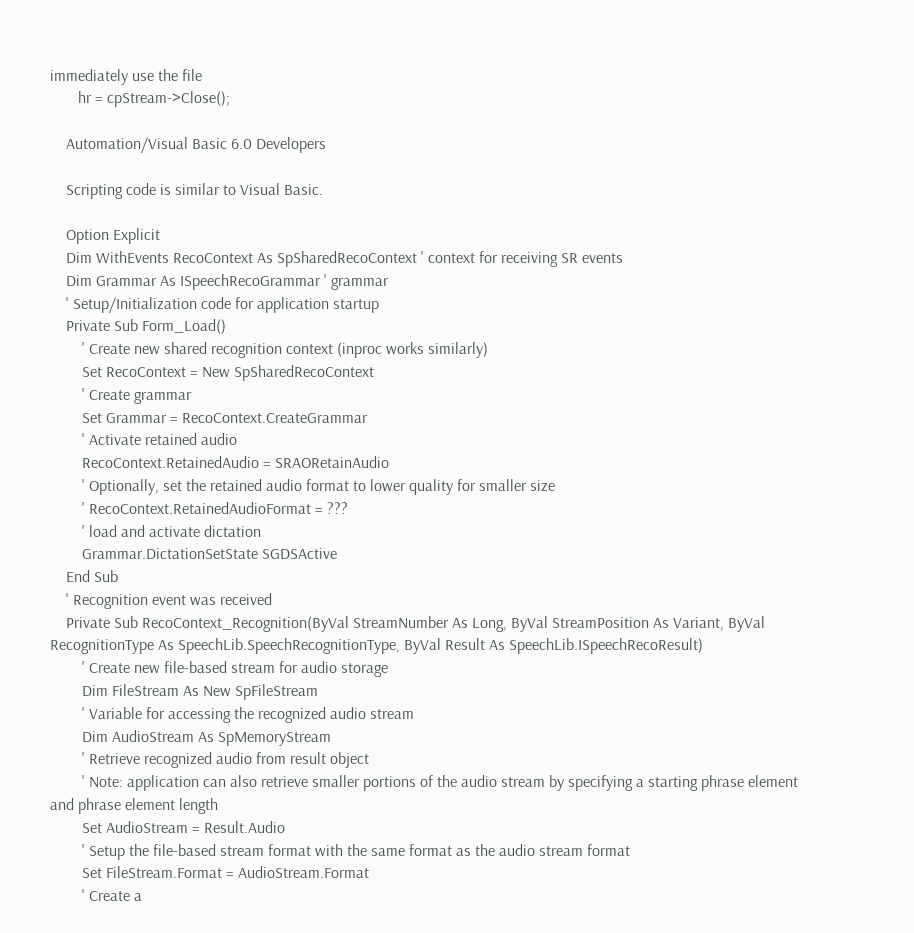immediately use the file
       hr = cpStream->Close();

    Automation/Visual Basic 6.0 Developers

    Scripting code is similar to Visual Basic.

    Option Explicit
    Dim WithEvents RecoContext As SpSharedRecoContext ' context for receiving SR events
    Dim Grammar As ISpeechRecoGrammar ' grammar
    ' Setup/Initialization code for application startup
    Private Sub Form_Load()
        ' Create new shared recognition context (inproc works similarly)
        Set RecoContext = New SpSharedRecoContext
        ' Create grammar
        Set Grammar = RecoContext.CreateGrammar
        ' Activate retained audio
        RecoContext.RetainedAudio = SRAORetainAudio
        ' Optionally, set the retained audio format to lower quality for smaller size
        ' RecoContext.RetainedAudioFormat = ???
        ' load and activate dictation
        Grammar.DictationSetState SGDSActive
    End Sub
    ' Recognition event was received
    Private Sub RecoContext_Recognition(ByVal StreamNumber As Long, ByVal StreamPosition As Variant, ByVal RecognitionType As SpeechLib.SpeechRecognitionType, ByVal Result As SpeechLib.ISpeechRecoResult)
        ' Create new file-based stream for audio storage
        Dim FileStream As New SpFileStream
        ' Variable for accessing the recognized audio stream
        Dim AudioStream As SpMemoryStream
        ' Retrieve recognized audio from result object
        ' Note: application can also retrieve smaller portions of the audio stream by specifying a starting phrase element and phrase element length
        Set AudioStream = Result.Audio
        ' Setup the file-based stream format with the same format as the audio stream format
        Set FileStream.Format = AudioStream.Format
        ' Create a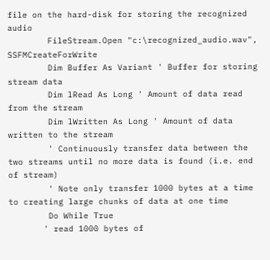file on the hard-disk for storing the recognized audio
        FileStream.Open "c:\recognized_audio.wav", SSFMCreateForWrite
        Dim Buffer As Variant ' Buffer for storing stream data
        Dim lRead As Long ' Amount of data read from the stream
        Dim lWritten As Long ' Amount of data written to the stream
        ' Continuously transfer data between the two streams until no more data is found (i.e. end of stream)
        ' Note only transfer 1000 bytes at a time to creating large chunks of data at one time
        Do While True
       ' read 1000 bytes of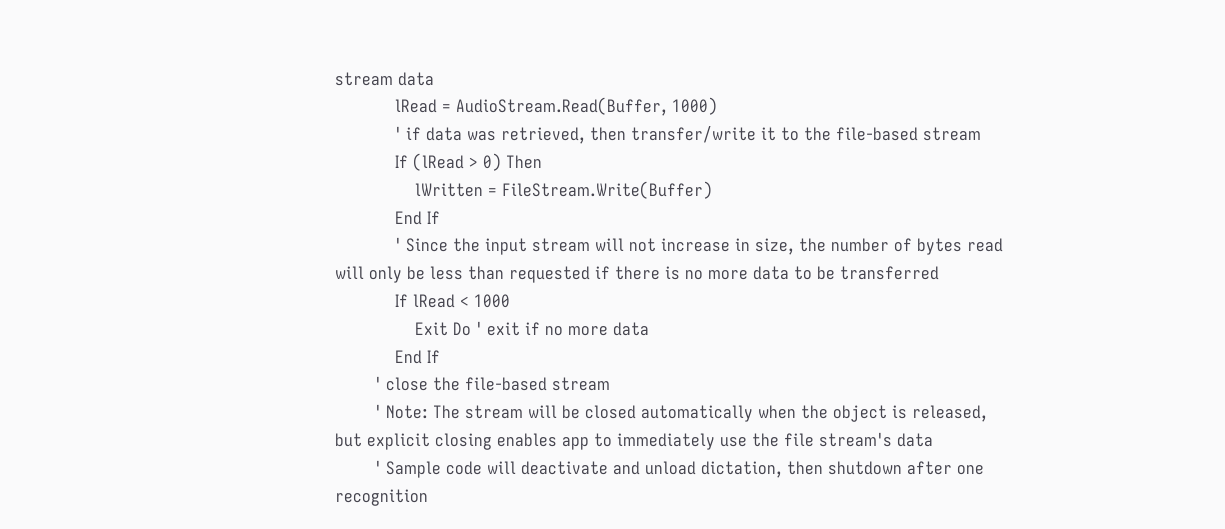stream data
            lRead = AudioStream.Read(Buffer, 1000)
            ' if data was retrieved, then transfer/write it to the file-based stream
            If (lRead > 0) Then
                lWritten = FileStream.Write(Buffer)
            End If
            ' Since the input stream will not increase in size, the number of bytes read will only be less than requested if there is no more data to be transferred
            If lRead < 1000
                Exit Do ' exit if no more data
            End If
        ' close the file-based stream
        ' Note: The stream will be closed automatically when the object is released, but explicit closing enables app to immediately use the file stream's data
        ' Sample code will deactivate and unload dictation, then shutdown after one recognition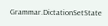Grammar.DictationSetState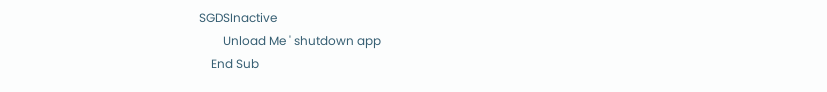SGDSInactive
        Unload Me ' shutdown app
    End Sub